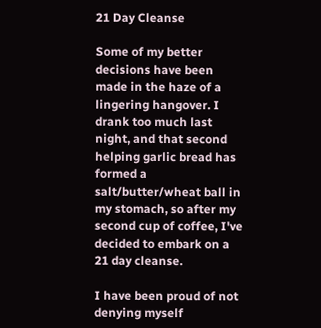21 Day Cleanse

Some of my better decisions have been made in the haze of a lingering hangover. I drank too much last night, and that second helping garlic bread has formed a salt/butter/wheat ball in my stomach, so after my second cup of coffee, I've decided to embark on a 21 day cleanse.

I have been proud of not denying myself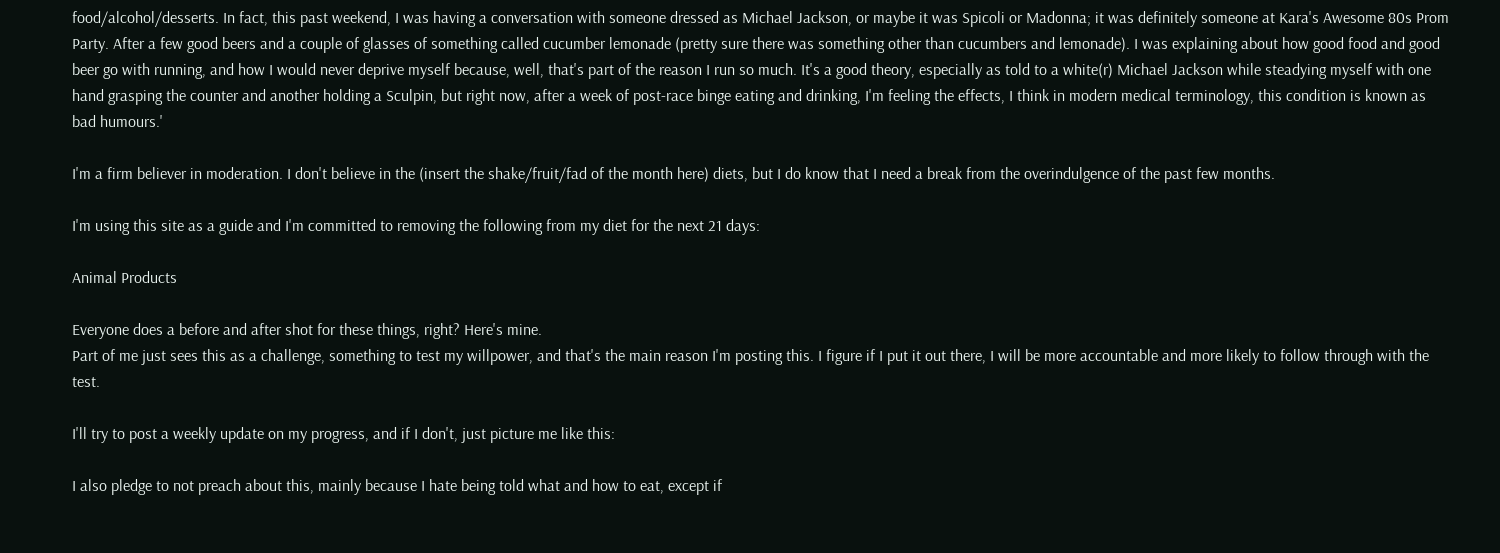food/alcohol/desserts. In fact, this past weekend, I was having a conversation with someone dressed as Michael Jackson, or maybe it was Spicoli or Madonna; it was definitely someone at Kara's Awesome 80s Prom Party. After a few good beers and a couple of glasses of something called cucumber lemonade (pretty sure there was something other than cucumbers and lemonade). I was explaining about how good food and good beer go with running, and how I would never deprive myself because, well, that's part of the reason I run so much. It's a good theory, especially as told to a white(r) Michael Jackson while steadying myself with one hand grasping the counter and another holding a Sculpin, but right now, after a week of post-race binge eating and drinking, I'm feeling the effects, I think in modern medical terminology, this condition is known as bad humours.'

I'm a firm believer in moderation. I don't believe in the (insert the shake/fruit/fad of the month here) diets, but I do know that I need a break from the overindulgence of the past few months.

I'm using this site as a guide and I'm committed to removing the following from my diet for the next 21 days:

Animal Products

Everyone does a before and after shot for these things, right? Here's mine.
Part of me just sees this as a challenge, something to test my willpower, and that's the main reason I'm posting this. I figure if I put it out there, I will be more accountable and more likely to follow through with the test.

I'll try to post a weekly update on my progress, and if I don't, just picture me like this:

I also pledge to not preach about this, mainly because I hate being told what and how to eat, except if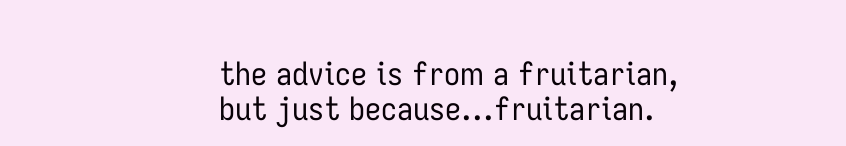the advice is from a fruitarian, but just because...fruitarian.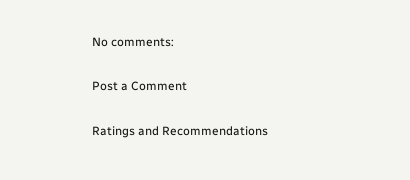No comments:

Post a Comment

Ratings and Recommendations